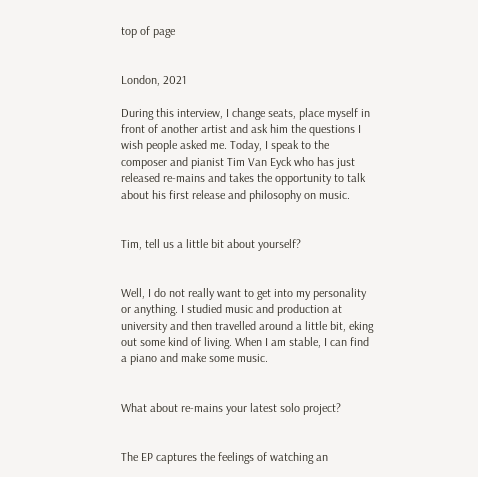top of page


London, 2021

During this interview, I change seats, place myself in front of another artist and ask him the questions I wish people asked me. Today, I speak to the composer and pianist Tim Van Eyck who has just released re-mains and takes the opportunity to talk about his first release and philosophy on music.


Tim, tell us a little bit about yourself?


Well, I do not really want to get into my personality or anything. I studied music and production at university and then travelled around a little bit, eking out some kind of living. When I am stable, I can find a piano and make some music.


What about re-mains your latest solo project?


The EP captures the feelings of watching an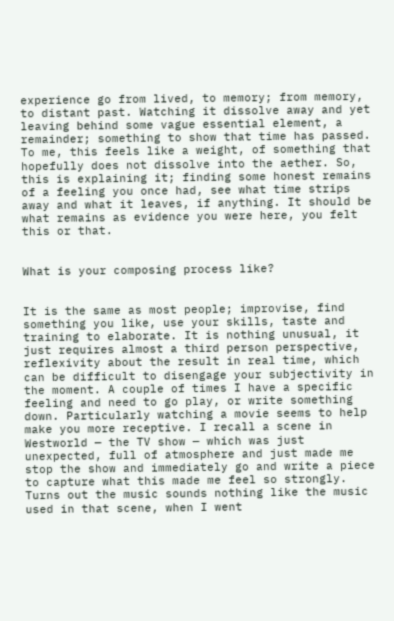experience go from lived, to memory; from memory, to distant past. Watching it dissolve away and yet leaving behind some vague essential element, a remainder; something to show that time has passed. To me, this feels like a weight, of something that hopefully does not dissolve into the aether. So, this is explaining it; finding some honest remains of a feeling you once had, see what time strips away and what it leaves, if anything. It should be what remains as evidence you were here, you felt this or that.


What is your composing process like?


It is the same as most people; improvise, find something you like, use your skills, taste and training to elaborate. It is nothing unusual, it just requires almost a third person perspective, reflexivity about the result in real time, which can be difficult to disengage your subjectivity in the moment. A couple of times I have a specific feeling and need to go play, or write something down. Particularly watching a movie seems to help make you more receptive. I recall a scene in Westworld — the TV show — which was just unexpected, full of atmosphere and just made me stop the show and immediately go and write a piece to capture what this made me feel so strongly. Turns out the music sounds nothing like the music used in that scene, when I went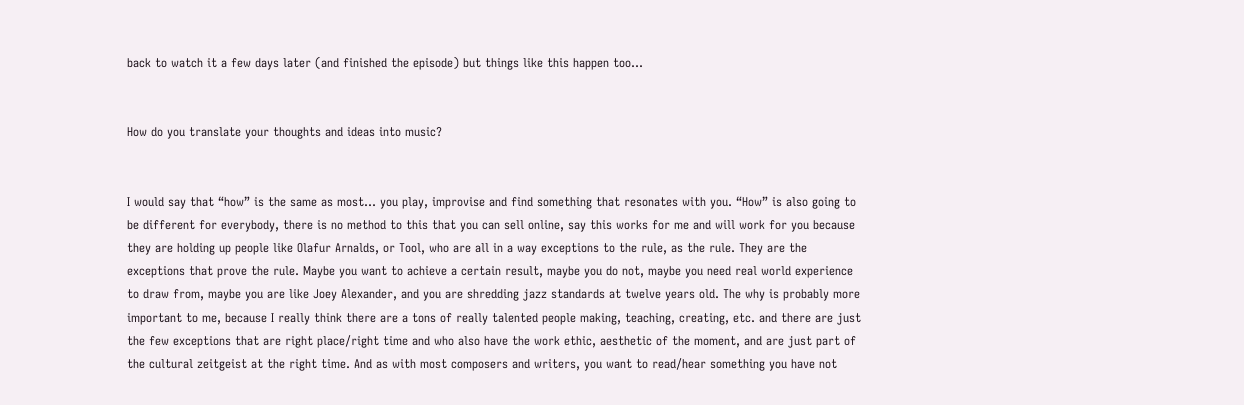back to watch it a few days later (and finished the episode) but things like this happen too...


How do you translate your thoughts and ideas into music?


I would say that “how” is the same as most… you play, improvise and find something that resonates with you. “How” is also going to be different for everybody, there is no method to this that you can sell online, say this works for me and will work for you because they are holding up people like Olafur Arnalds, or Tool, who are all in a way exceptions to the rule, as the rule. They are the exceptions that prove the rule. Maybe you want to achieve a certain result, maybe you do not, maybe you need real world experience to draw from, maybe you are like Joey Alexander, and you are shredding jazz standards at twelve years old. The why is probably more important to me, because I really think there are a tons of really talented people making, teaching, creating, etc. and there are just the few exceptions that are right place/right time and who also have the work ethic, aesthetic of the moment, and are just part of the cultural zeitgeist at the right time. And as with most composers and writers, you want to read/hear something you have not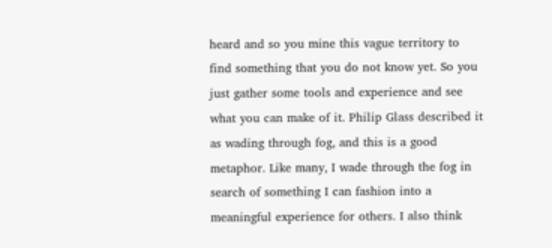heard and so you mine this vague territory to find something that you do not know yet. So you just gather some tools and experience and see what you can make of it. Philip Glass described it as wading through fog, and this is a good metaphor. Like many, I wade through the fog in search of something I can fashion into a meaningful experience for others. I also think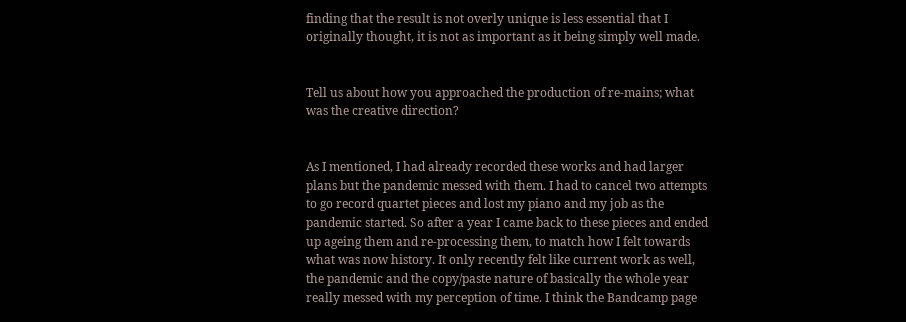finding that the result is not overly unique is less essential that I originally thought, it is not as important as it being simply well made.


Tell us about how you approached the production of re-mains; what was the creative direction?


As I mentioned, I had already recorded these works and had larger plans but the pandemic messed with them. I had to cancel two attempts to go record quartet pieces and lost my piano and my job as the pandemic started. So after a year I came back to these pieces and ended up ageing them and re-processing them, to match how I felt towards what was now history. It only recently felt like current work as well, the pandemic and the copy/paste nature of basically the whole year really messed with my perception of time. I think the Bandcamp page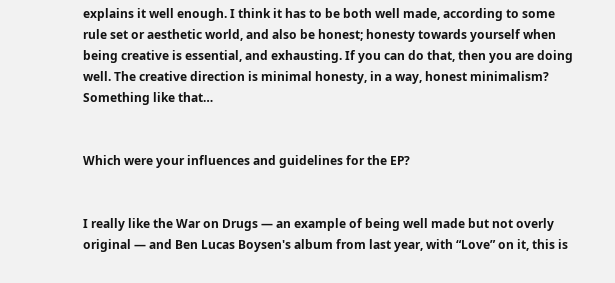explains it well enough. I think it has to be both well made, according to some rule set or aesthetic world, and also be honest; honesty towards yourself when being creative is essential, and exhausting. If you can do that, then you are doing well. The creative direction is minimal honesty, in a way, honest minimalism? Something like that…


Which were your influences and guidelines for the EP?


I really like the War on Drugs — an example of being well made but not overly original — and Ben Lucas Boysen's album from last year, with “Love” on it, this is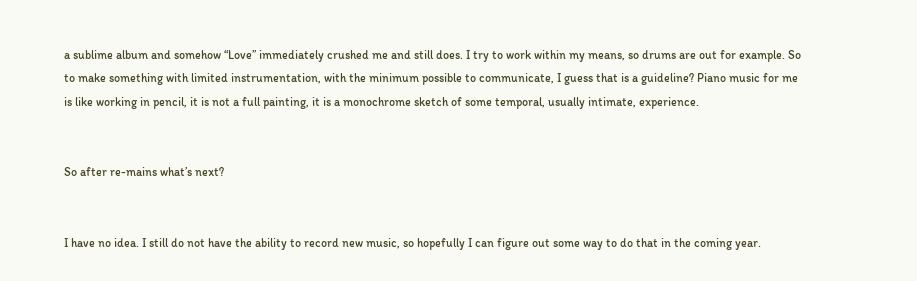a sublime album and somehow “Love” immediately crushed me and still does. I try to work within my means, so drums are out for example. So to make something with limited instrumentation, with the minimum possible to communicate, I guess that is a guideline? Piano music for me is like working in pencil, it is not a full painting, it is a monochrome sketch of some temporal, usually intimate, experience.


So after re-mains what’s next?


I have no idea. I still do not have the ability to record new music, so hopefully I can figure out some way to do that in the coming year.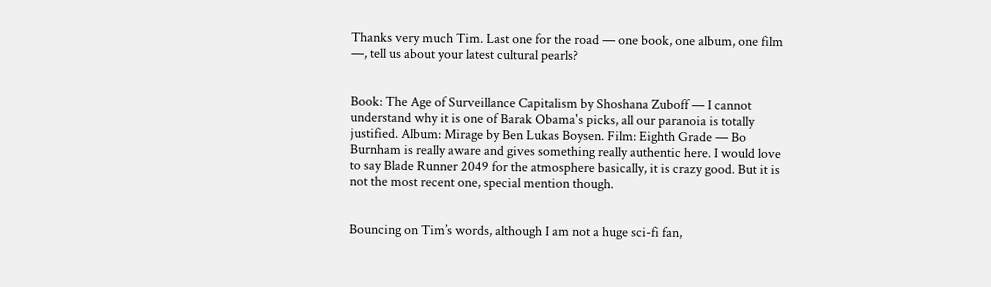Thanks very much Tim. Last one for the road — one book, one album, one film —, tell us about your latest cultural pearls?


Book: The Age of Surveillance Capitalism by Shoshana Zuboff — I cannot understand why it is one of Barak Obama's picks, all our paranoia is totally justified. Album: Mirage by Ben Lukas Boysen. Film: Eighth Grade — Bo Burnham is really aware and gives something really authentic here. I would love to say Blade Runner 2049 for the atmosphere basically, it is crazy good. But it is not the most recent one, special mention though.


Bouncing on Tim’s words, although I am not a huge sci-fi fan,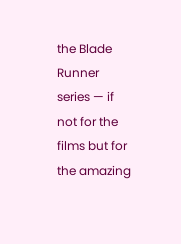the Blade Runner series — if not for the films but for the amazing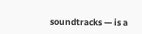soundtracks — is a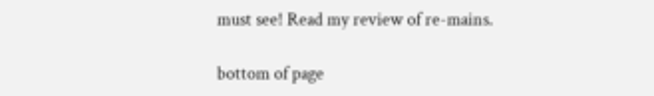must see! Read my review of re-mains.

bottom of page